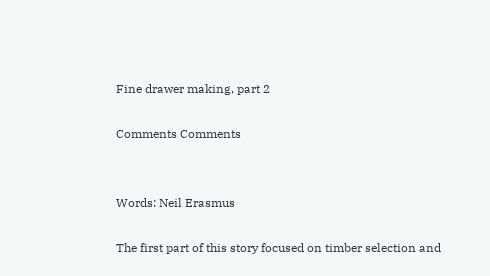Fine drawer making, part 2

Comments Comments


Words: Neil Erasmus

The first part of this story focused on timber selection and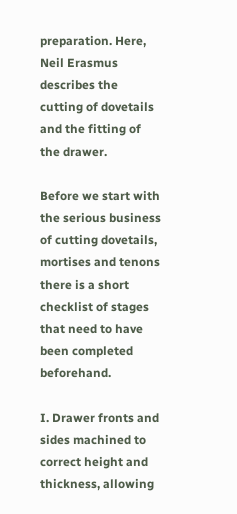preparation. Here, Neil Erasmus describes the cutting of dovetails and the fitting of the drawer.

Before we start with the serious business of cutting dovetails, mortises and tenons there is a short checklist of stages that need to have been completed beforehand.

I. Drawer fronts and sides machined to correct height and thickness, allowing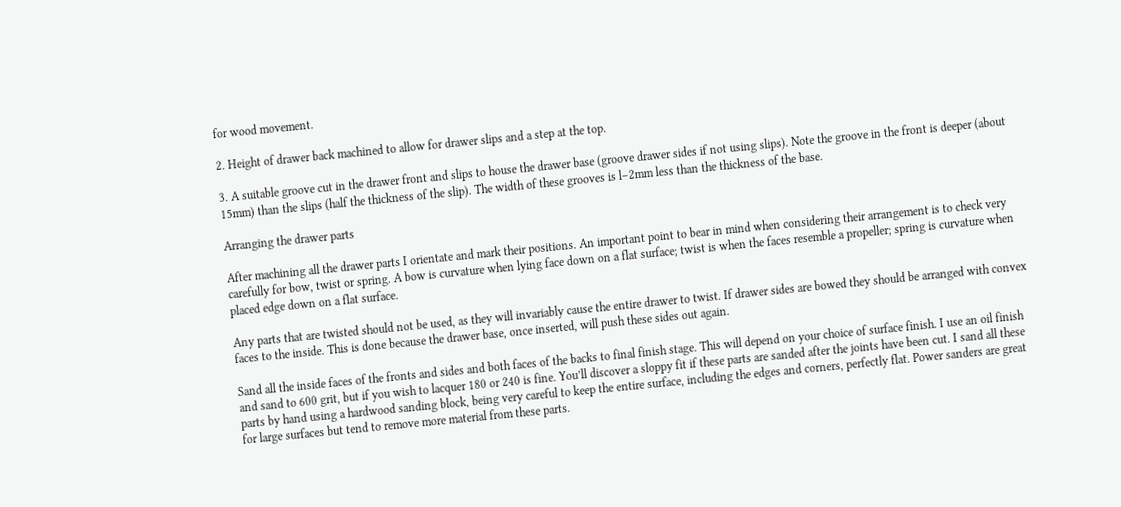for wood movement.

2. Height of drawer back machined to allow for drawer slips and a step at the top.

3. A suitable groove cut in the drawer front and slips to house the drawer base (groove drawer sides if not using slips). Note the groove in the front is deeper (about 15mm) than the slips (half the thickness of the slip). The width of these grooves is l–2mm less than the thickness of the base.

Arranging the drawer parts

After machining all the drawer parts I orientate and mark their positions. An important point to bear in mind when considering their arrangement is to check very carefully for bow, twist or spring. A bow is curvature when lying face down on a flat surface; twist is when the faces resemble a propeller; spring is curvature when placed edge down on a flat surface.

Any parts that are twisted should not be used, as they will invariably cause the entire drawer to twist. If drawer sides are bowed they should be arranged with convex faces to the inside. This is done because the drawer base, once inserted, will push these sides out again.

Sand all the inside faces of the fronts and sides and both faces of the backs to final finish stage. This will depend on your choice of surface finish. I use an oil finish and sand to 600 grit, but if you wish to lacquer 180 or 240 is fine. You’ll discover a sloppy fit if these parts are sanded after the joints have been cut. I sand all these parts by hand using a hardwood sanding block, being very careful to keep the entire surface, including the edges and corners, perfectly flat. Power sanders are great for large surfaces but tend to remove more material from these parts.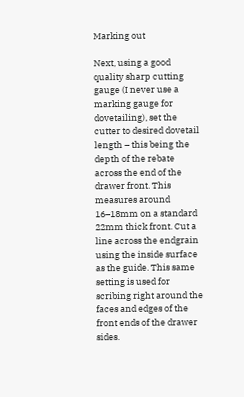Marking out

Next, using a good quality sharp cutting gauge (I never use a marking gauge for dovetailing), set the cutter to desired dovetail length – this being the depth of the rebate across the end of the drawer front. This measures around 16–18mm on a standard 22mm thick front. Cut a line across the endgrain using the inside surface as the guide. This same setting is used for scribing right around the faces and edges of the front ends of the drawer sides.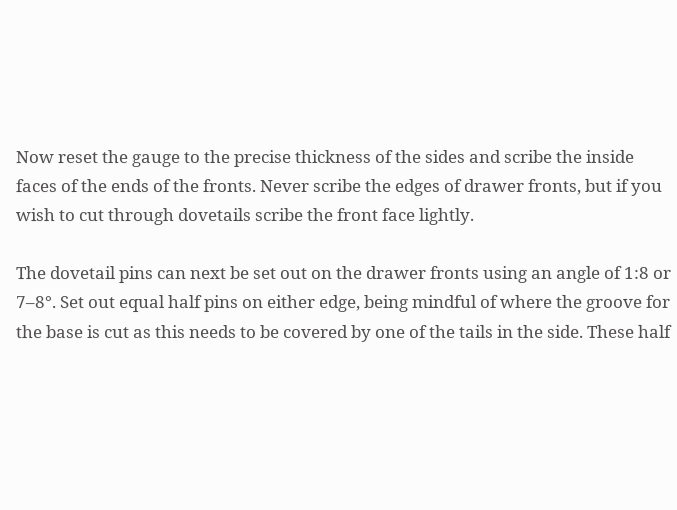Now reset the gauge to the precise thickness of the sides and scribe the inside faces of the ends of the fronts. Never scribe the edges of drawer fronts, but if you wish to cut through dovetails scribe the front face lightly.

The dovetail pins can next be set out on the drawer fronts using an angle of 1:8 or 7–8°. Set out equal half pins on either edge, being mindful of where the groove for the base is cut as this needs to be covered by one of the tails in the side. These half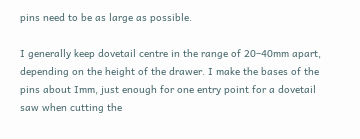pins need to be as large as possible.

I generally keep dovetail centre in the range of 20–40mm apart, depending on the height of the drawer. I make the bases of the pins about Imm, just enough for one entry point for a dovetail saw when cutting the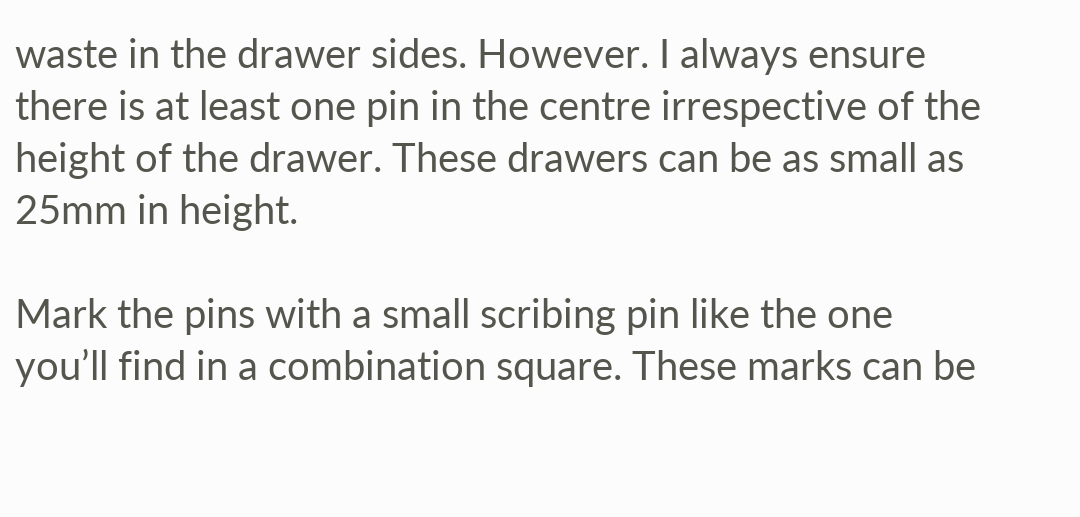waste in the drawer sides. However. I always ensure there is at least one pin in the centre irrespective of the height of the drawer. These drawers can be as small as 25mm in height.

Mark the pins with a small scribing pin like the one you’ll find in a combination square. These marks can be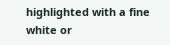highlighted with a fine white or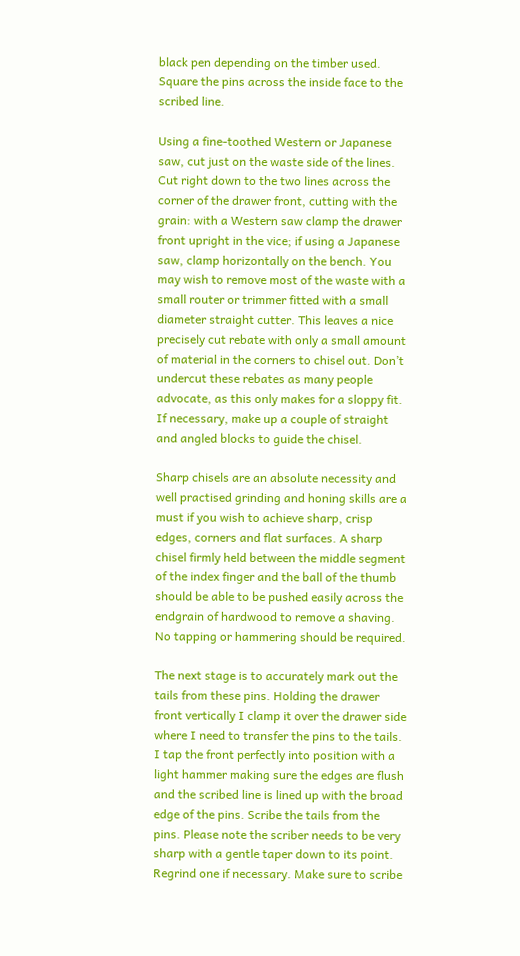black pen depending on the timber used. Square the pins across the inside face to the scribed line.

Using a fine-toothed Western or Japanese saw, cut just on the waste side of the lines. Cut right down to the two lines across the corner of the drawer front, cutting with the grain: with a Western saw clamp the drawer front upright in the vice; if using a Japanese saw, clamp horizontally on the bench. You may wish to remove most of the waste with a small router or trimmer fitted with a small diameter straight cutter. This leaves a nice precisely cut rebate with only a small amount of material in the corners to chisel out. Don’t undercut these rebates as many people advocate, as this only makes for a sloppy fit. If necessary, make up a couple of straight and angled blocks to guide the chisel.

Sharp chisels are an absolute necessity and well practised grinding and honing skills are a must if you wish to achieve sharp, crisp edges, corners and flat surfaces. A sharp chisel firmly held between the middle segment of the index finger and the ball of the thumb should be able to be pushed easily across the endgrain of hardwood to remove a shaving. No tapping or hammering should be required.

The next stage is to accurately mark out the tails from these pins. Holding the drawer front vertically I clamp it over the drawer side where I need to transfer the pins to the tails. I tap the front perfectly into position with a light hammer making sure the edges are flush and the scribed line is lined up with the broad edge of the pins. Scribe the tails from the pins. Please note the scriber needs to be very sharp with a gentle taper down to its point. Regrind one if necessary. Make sure to scribe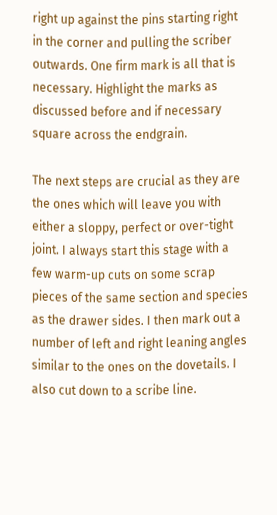right up against the pins starting right in the corner and pulling the scriber outwards. One firm mark is all that is necessary. Highlight the marks as discussed before and if necessary square across the endgrain.

The next steps are crucial as they are the ones which will leave you with either a sloppy, perfect or over-tight joint. I always start this stage with a few warm-up cuts on some scrap pieces of the same section and species as the drawer sides. I then mark out a number of left and right leaning angles similar to the ones on the dovetails. I also cut down to a scribe line.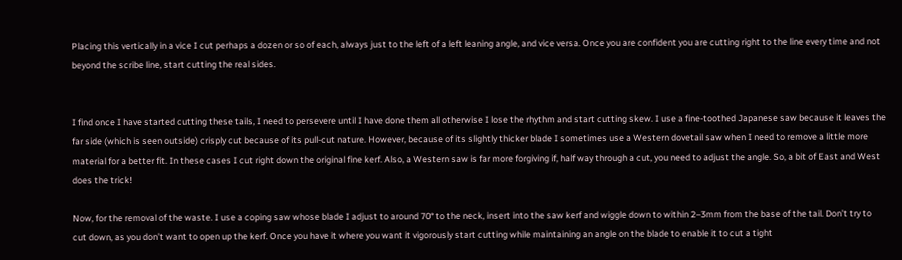Placing this vertically in a vice I cut perhaps a dozen or so of each, always just to the left of a left leaning angle, and vice versa. Once you are confident you are cutting right to the line every time and not beyond the scribe line, start cutting the real sides.


I find once I have started cutting these tails, I need to persevere until I have done them all otherwise I lose the rhythm and start cutting skew. I use a fine-toothed Japanese saw because it leaves the far side (which is seen outside) crisply cut because of its pull-cut nature. However, because of its slightly thicker blade I sometimes use a Western dovetail saw when I need to remove a little more material for a better fit. In these cases I cut right down the original fine kerf. Also, a Western saw is far more forgiving if, half way through a cut, you need to adjust the angle. So, a bit of East and West does the trick!

Now, for the removal of the waste. I use a coping saw whose blade I adjust to around 70° to the neck, insert into the saw kerf and wiggle down to within 2–3mm from the base of the tail. Don’t try to cut down, as you don’t want to open up the kerf. Once you have it where you want it vigorously start cutting while maintaining an angle on the blade to enable it to cut a tight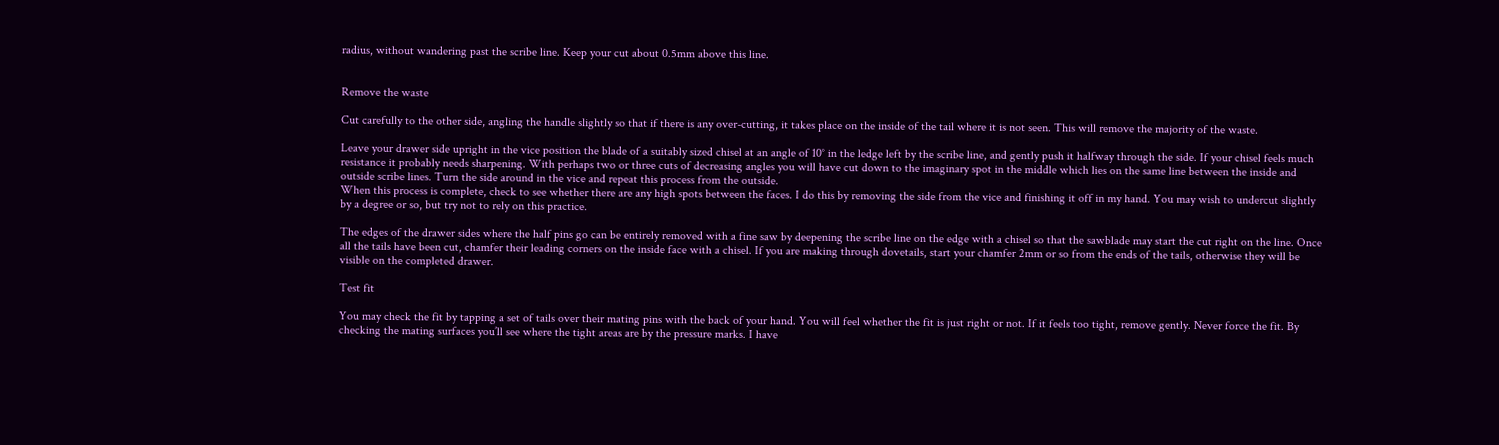radius, without wandering past the scribe line. Keep your cut about 0.5mm above this line.


Remove the waste

Cut carefully to the other side, angling the handle slightly so that if there is any over-cutting, it takes place on the inside of the tail where it is not seen. This will remove the majority of the waste.

Leave your drawer side upright in the vice position the blade of a suitably sized chisel at an angle of 10° in the ledge left by the scribe line, and gently push it halfway through the side. If your chisel feels much resistance it probably needs sharpening. With perhaps two or three cuts of decreasing angles you will have cut down to the imaginary spot in the middle which lies on the same line between the inside and outside scribe lines. Turn the side around in the vice and repeat this process from the outside.
When this process is complete, check to see whether there are any high spots between the faces. I do this by removing the side from the vice and finishing it off in my hand. You may wish to undercut slightly by a degree or so, but try not to rely on this practice.

The edges of the drawer sides where the half pins go can be entirely removed with a fine saw by deepening the scribe line on the edge with a chisel so that the sawblade may start the cut right on the line. Once all the tails have been cut, chamfer their leading corners on the inside face with a chisel. If you are making through dovetails, start your chamfer 2mm or so from the ends of the tails, otherwise they will be visible on the completed drawer.

Test fit

You may check the fit by tapping a set of tails over their mating pins with the back of your hand. You will feel whether the fit is just right or not. If it feels too tight, remove gently. Never force the fit. By checking the mating surfaces you’ll see where the tight areas are by the pressure marks. I have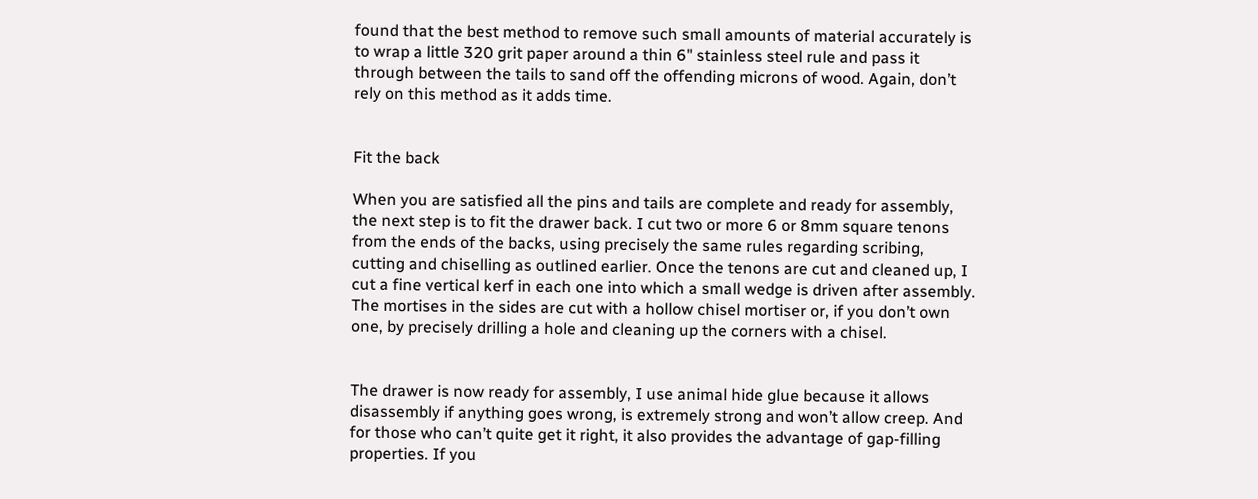found that the best method to remove such small amounts of material accurately is to wrap a little 320 grit paper around a thin 6" stainless steel rule and pass it through between the tails to sand off the offending microns of wood. Again, don’t rely on this method as it adds time.


Fit the back

When you are satisfied all the pins and tails are complete and ready for assembly, the next step is to fit the drawer back. I cut two or more 6 or 8mm square tenons from the ends of the backs, using precisely the same rules regarding scribing, cutting and chiselling as outlined earlier. Once the tenons are cut and cleaned up, I cut a fine vertical kerf in each one into which a small wedge is driven after assembly. The mortises in the sides are cut with a hollow chisel mortiser or, if you don’t own one, by precisely drilling a hole and cleaning up the corners with a chisel.


The drawer is now ready for assembly, I use animal hide glue because it allows disassembly if anything goes wrong, is extremely strong and won’t allow creep. And for those who can’t quite get it right, it also provides the advantage of gap-filling properties. If you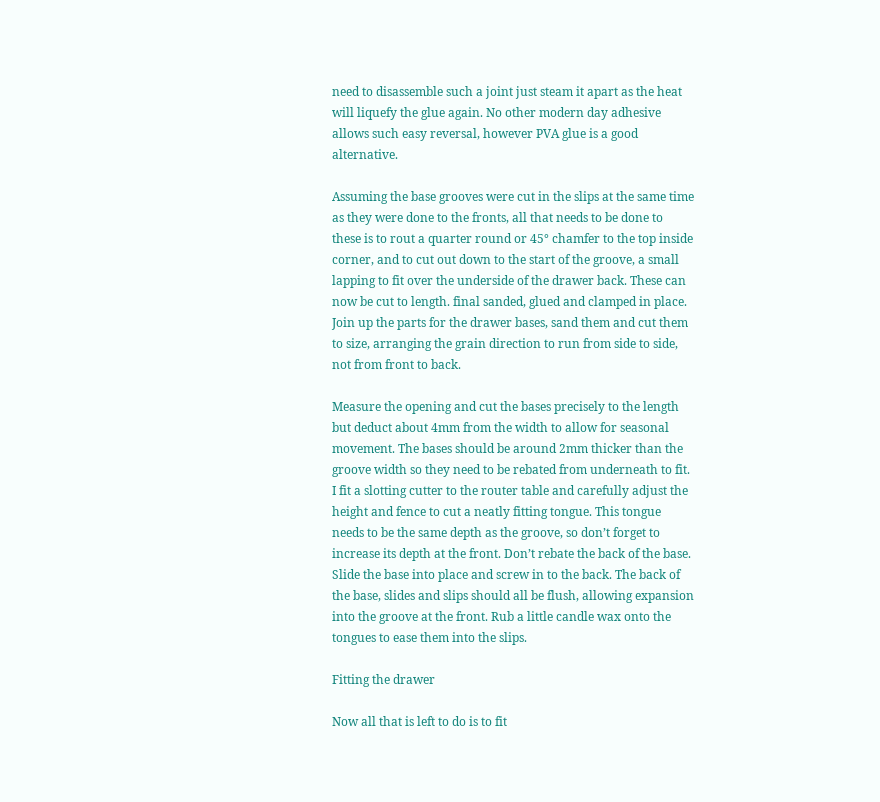need to disassemble such a joint just steam it apart as the heat will liquefy the glue again. No other modern day adhesive allows such easy reversal, however PVA glue is a good alternative.

Assuming the base grooves were cut in the slips at the same time as they were done to the fronts, all that needs to be done to these is to rout a quarter round or 45° chamfer to the top inside corner, and to cut out down to the start of the groove, a small lapping to fit over the underside of the drawer back. These can now be cut to length. final sanded, glued and clamped in place.
Join up the parts for the drawer bases, sand them and cut them to size, arranging the grain direction to run from side to side, not from front to back.

Measure the opening and cut the bases precisely to the length but deduct about 4mm from the width to allow for seasonal movement. The bases should be around 2mm thicker than the groove width so they need to be rebated from underneath to fit. I fit a slotting cutter to the router table and carefully adjust the height and fence to cut a neatly fitting tongue. This tongue needs to be the same depth as the groove, so don’t forget to increase its depth at the front. Don’t rebate the back of the base. Slide the base into place and screw in to the back. The back of the base, slides and slips should all be flush, allowing expansion into the groove at the front. Rub a little candle wax onto the tongues to ease them into the slips.

Fitting the drawer

Now all that is left to do is to fit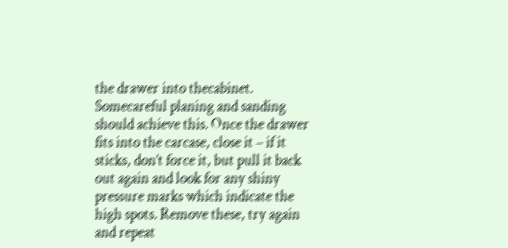the drawer into thecabinet. Somecareful planing and sanding should achieve this. Once the drawer fits into the carcase, close it – if it sticks, don’t force it, but pull it back out again and look for any shiny pressure marks which indicate the high spots. Remove these, try again and repeat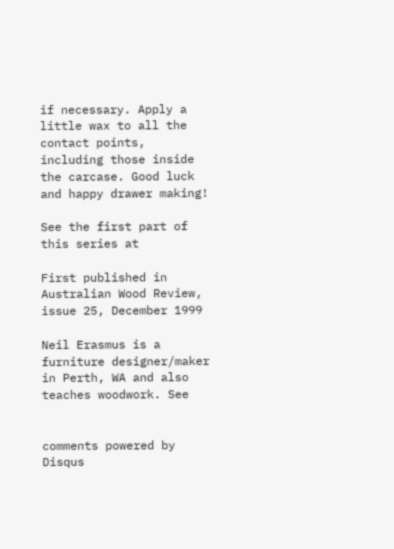if necessary. Apply a little wax to all the contact points, including those inside the carcase. Good luck and happy drawer making!

See the first part of this series at

First published in Australian Wood Review, issue 25, December 1999

Neil Erasmus is a furniture designer/maker in Perth, WA and also teaches woodwork. See


comments powered by Disqus